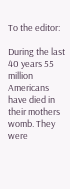To the editor:

During the last 40 years 55 million Americans have died in their mothers womb. They were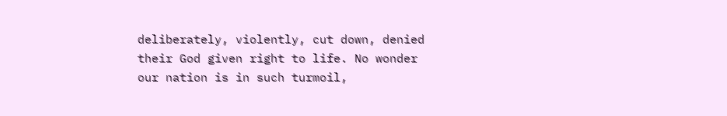deliberately, violently, cut down, denied their God given right to life. No wonder our nation is in such turmoil,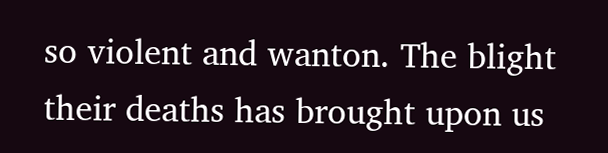so violent and wanton. The blight their deaths has brought upon us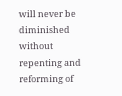will never be diminished without repenting and reforming of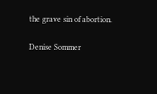the grave sin of abortion.

Denise Sommer